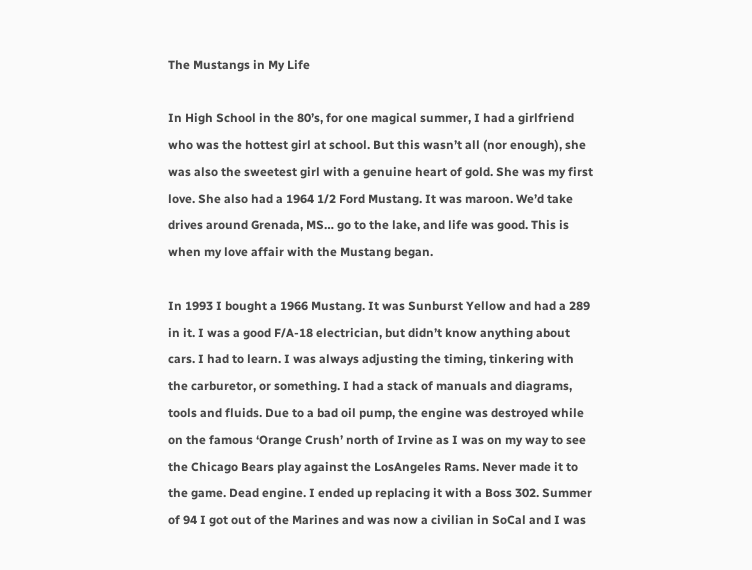The Mustangs in My Life

In High School in the 80’s, for one magical summer, I had a girlfriend who was the hottest girl at school. But this wasn’t all (nor enough), she was also the sweetest girl with a genuine heart of gold. She was my first love. She also had a 1964 1/2 Ford Mustang. It was maroon. We’d take drives around Grenada, MS… go to the lake, and life was good. This is when my love affair with the Mustang began.

In 1993 I bought a 1966 Mustang. It was Sunburst Yellow and had a 289 in it. I was a good F/A-18 electrician, but didn’t know anything about cars. I had to learn. I was always adjusting the timing, tinkering with the carburetor, or something. I had a stack of manuals and diagrams, tools and fluids. Due to a bad oil pump, the engine was destroyed while on the famous ‘Orange Crush’ north of Irvine as I was on my way to see the Chicago Bears play against the LosAngeles Rams. Never made it to the game. Dead engine. I ended up replacing it with a Boss 302. Summer of 94 I got out of the Marines and was now a civilian in SoCal and I was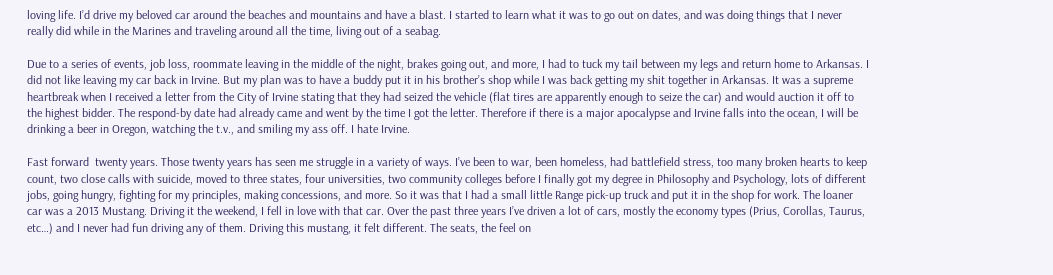loving life. I’d drive my beloved car around the beaches and mountains and have a blast. I started to learn what it was to go out on dates, and was doing things that I never really did while in the Marines and traveling around all the time, living out of a seabag.

Due to a series of events, job loss, roommate leaving in the middle of the night, brakes going out, and more, I had to tuck my tail between my legs and return home to Arkansas. I did not like leaving my car back in Irvine. But my plan was to have a buddy put it in his brother’s shop while I was back getting my shit together in Arkansas. It was a supreme heartbreak when I received a letter from the City of Irvine stating that they had seized the vehicle (flat tires are apparently enough to seize the car) and would auction it off to the highest bidder. The respond-by date had already came and went by the time I got the letter. Therefore if there is a major apocalypse and Irvine falls into the ocean, I will be drinking a beer in Oregon, watching the t.v., and smiling my ass off. I hate Irvine.

Fast forward  twenty years. Those twenty years has seen me struggle in a variety of ways. I’ve been to war, been homeless, had battlefield stress, too many broken hearts to keep count, two close calls with suicide, moved to three states, four universities, two community colleges before I finally got my degree in Philosophy and Psychology, lots of different jobs, going hungry, fighting for my principles, making concessions, and more. So it was that I had a small little Range pick-up truck and put it in the shop for work. The loaner car was a 2013 Mustang. Driving it the weekend, I fell in love with that car. Over the past three years I’ve driven a lot of cars, mostly the economy types (Prius, Corollas, Taurus, etc…) and I never had fun driving any of them. Driving this mustang, it felt different. The seats, the feel on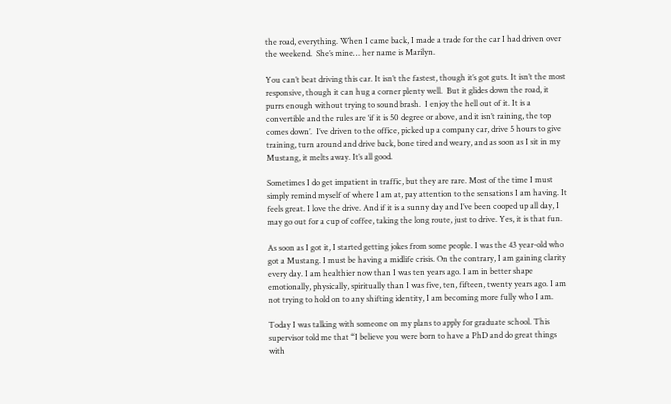the road, everything. When I came back, I made a trade for the car I had driven over the weekend.  She’s mine… her name is Marilyn.

You can’t beat driving this car. It isn’t the fastest, though it’s got guts. It isn’t the most responsive, though it can hug a corner plenty well.  But it glides down the road, it purrs enough without trying to sound brash.  I enjoy the hell out of it. It is a convertible and the rules are ‘if it is 50 degree or above, and it isn’t raining, the top comes down’.  I’ve driven to the office, picked up a company car, drive 5 hours to give training, turn around and drive back, bone tired and weary, and as soon as I sit in my Mustang, it melts away. It’s all good.

Sometimes I do get impatient in traffic, but they are rare. Most of the time I must simply remind myself of where I am at, pay attention to the sensations I am having. It feels great. I love the drive. And if it is a sunny day and I’ve been cooped up all day, I may go out for a cup of coffee, taking the long route, just to drive. Yes, it is that fun.

As soon as I got it, I started getting jokes from some people. I was the 43 year-old who got a Mustang. I must be having a midlife crisis. On the contrary, I am gaining clarity every day. I am healthier now than I was ten years ago. I am in better shape emotionally, physically, spiritually than I was five, ten, fifteen, twenty years ago. I am not trying to hold on to any shifting identity, I am becoming more fully who I am.

Today I was talking with someone on my plans to apply for graduate school. This supervisor told me that “I believe you were born to have a PhD and do great things with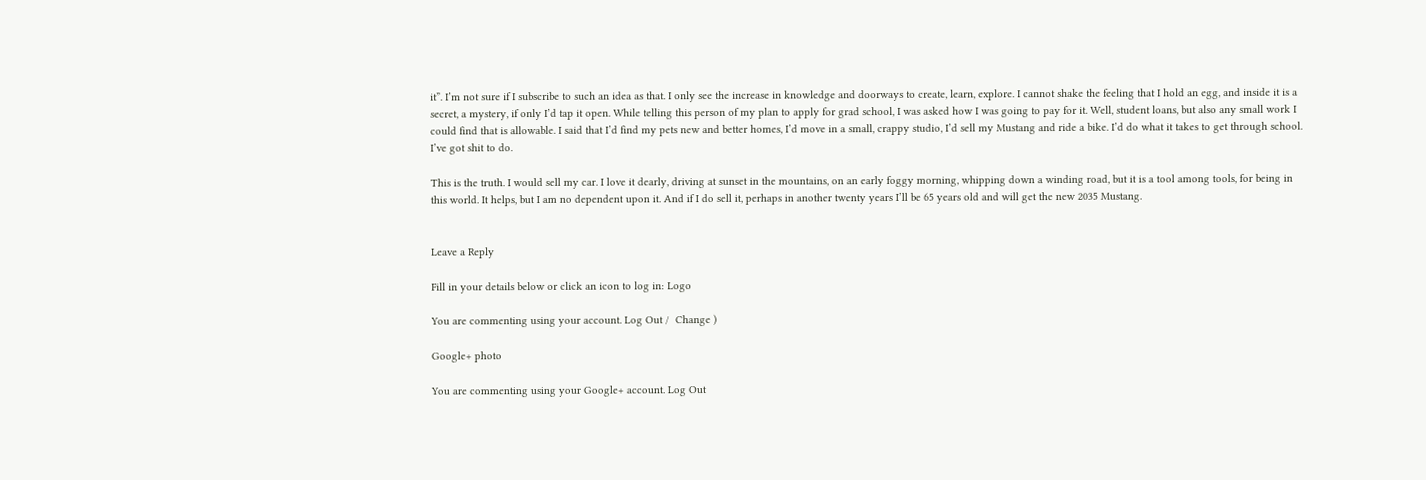it”. I’m not sure if I subscribe to such an idea as that. I only see the increase in knowledge and doorways to create, learn, explore. I cannot shake the feeling that I hold an egg, and inside it is a secret, a mystery, if only I’d tap it open. While telling this person of my plan to apply for grad school, I was asked how I was going to pay for it. Well, student loans, but also any small work I could find that is allowable. I said that I’d find my pets new and better homes, I’d move in a small, crappy studio, I’d sell my Mustang and ride a bike. I’d do what it takes to get through school. I’ve got shit to do.

This is the truth. I would sell my car. I love it dearly, driving at sunset in the mountains, on an early foggy morning, whipping down a winding road, but it is a tool among tools, for being in this world. It helps, but I am no dependent upon it. And if I do sell it, perhaps in another twenty years I’ll be 65 years old and will get the new 2035 Mustang.


Leave a Reply

Fill in your details below or click an icon to log in: Logo

You are commenting using your account. Log Out /  Change )

Google+ photo

You are commenting using your Google+ account. Log Out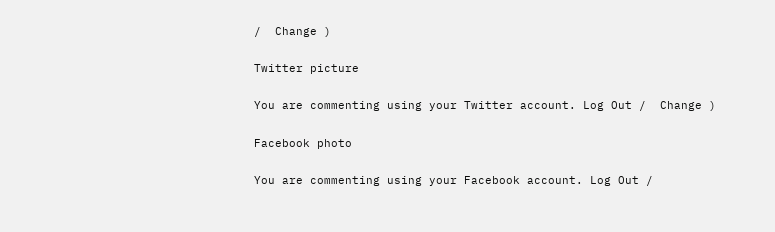/  Change )

Twitter picture

You are commenting using your Twitter account. Log Out /  Change )

Facebook photo

You are commenting using your Facebook account. Log Out /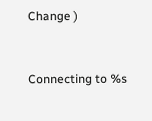Change )


Connecting to %s